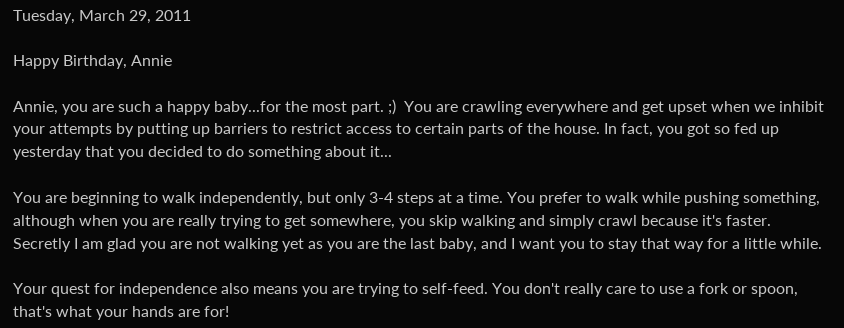Tuesday, March 29, 2011

Happy Birthday, Annie

Annie, you are such a happy baby...for the most part. ;)  You are crawling everywhere and get upset when we inhibit your attempts by putting up barriers to restrict access to certain parts of the house. In fact, you got so fed up yesterday that you decided to do something about it...

You are beginning to walk independently, but only 3-4 steps at a time. You prefer to walk while pushing something, although when you are really trying to get somewhere, you skip walking and simply crawl because it's faster. Secretly I am glad you are not walking yet as you are the last baby, and I want you to stay that way for a little while.

Your quest for independence also means you are trying to self-feed. You don't really care to use a fork or spoon, that's what your hands are for!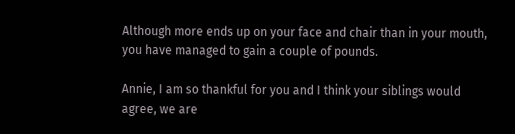Although more ends up on your face and chair than in your mouth, you have managed to gain a couple of pounds.

Annie, I am so thankful for you and I think your siblings would agree, we are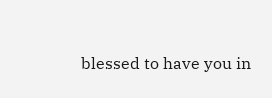blessed to have you in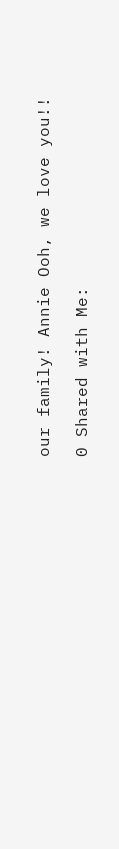our family! Annie Ooh, we love you!!

0 Shared with Me: